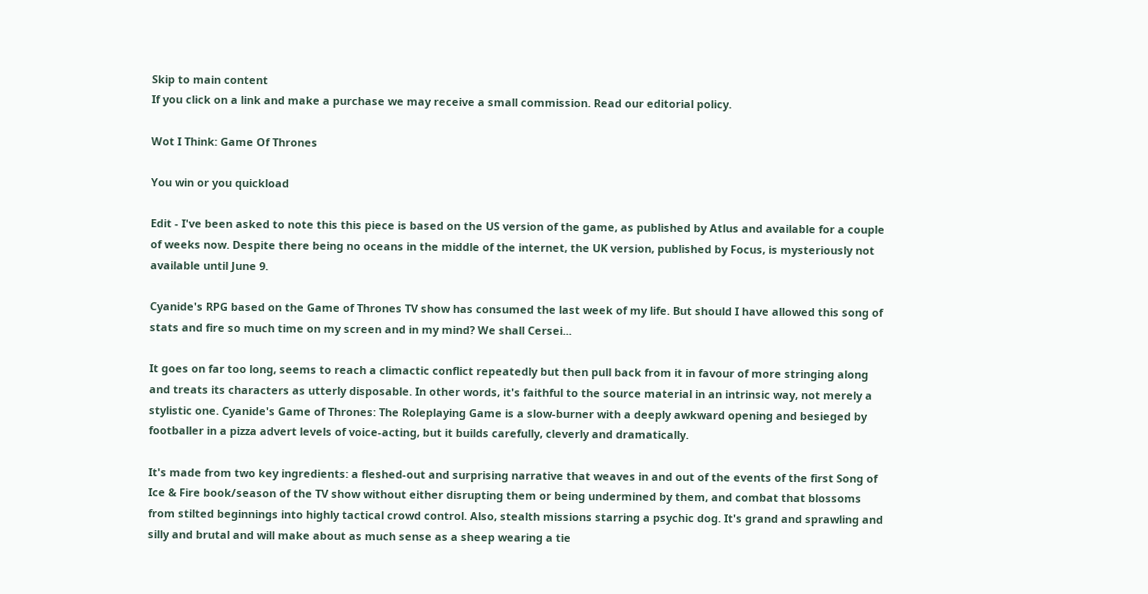Skip to main content
If you click on a link and make a purchase we may receive a small commission. Read our editorial policy.

Wot I Think: Game Of Thrones

You win or you quickload

Edit - I've been asked to note this this piece is based on the US version of the game, as published by Atlus and available for a couple of weeks now. Despite there being no oceans in the middle of the internet, the UK version, published by Focus, is mysteriously not available until June 9.

Cyanide's RPG based on the Game of Thrones TV show has consumed the last week of my life. But should I have allowed this song of stats and fire so much time on my screen and in my mind? We shall Cersei...

It goes on far too long, seems to reach a climactic conflict repeatedly but then pull back from it in favour of more stringing along and treats its characters as utterly disposable. In other words, it's faithful to the source material in an intrinsic way, not merely a stylistic one. Cyanide's Game of Thrones: The Roleplaying Game is a slow-burner with a deeply awkward opening and besieged by footballer in a pizza advert levels of voice-acting, but it builds carefully, cleverly and dramatically.

It's made from two key ingredients: a fleshed-out and surprising narrative that weaves in and out of the events of the first Song of Ice & Fire book/season of the TV show without either disrupting them or being undermined by them, and combat that blossoms from stilted beginnings into highly tactical crowd control. Also, stealth missions starring a psychic dog. It's grand and sprawling and silly and brutal and will make about as much sense as a sheep wearing a tie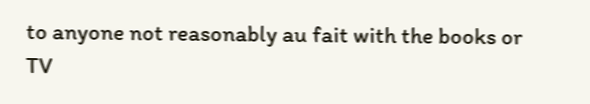to anyone not reasonably au fait with the books or TV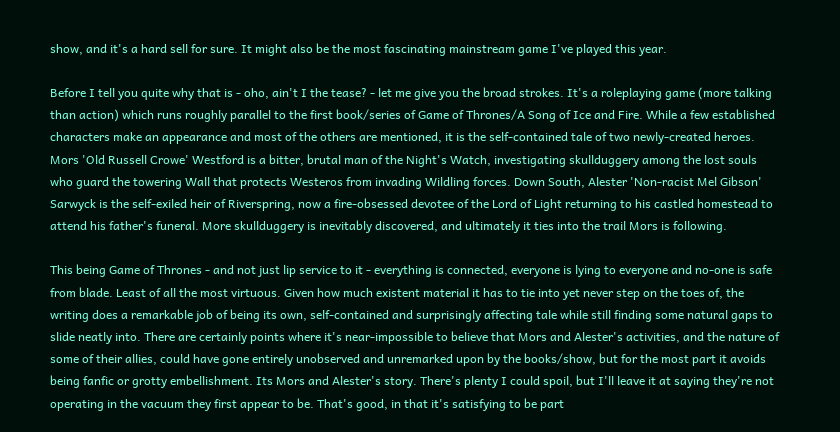show, and it's a hard sell for sure. It might also be the most fascinating mainstream game I've played this year.

Before I tell you quite why that is - oho, ain't I the tease? - let me give you the broad strokes. It's a roleplaying game (more talking than action) which runs roughly parallel to the first book/series of Game of Thrones/A Song of Ice and Fire. While a few established characters make an appearance and most of the others are mentioned, it is the self-contained tale of two newly-created heroes. Mors 'Old Russell Crowe' Westford is a bitter, brutal man of the Night's Watch, investigating skullduggery among the lost souls who guard the towering Wall that protects Westeros from invading Wildling forces. Down South, Alester 'Non-racist Mel Gibson' Sarwyck is the self-exiled heir of Riverspring, now a fire-obsessed devotee of the Lord of Light returning to his castled homestead to attend his father's funeral. More skullduggery is inevitably discovered, and ultimately it ties into the trail Mors is following.

This being Game of Thrones - and not just lip service to it - everything is connected, everyone is lying to everyone and no-one is safe from blade. Least of all the most virtuous. Given how much existent material it has to tie into yet never step on the toes of, the writing does a remarkable job of being its own, self-contained and surprisingly affecting tale while still finding some natural gaps to slide neatly into. There are certainly points where it's near-impossible to believe that Mors and Alester's activities, and the nature of some of their allies, could have gone entirely unobserved and unremarked upon by the books/show, but for the most part it avoids being fanfic or grotty embellishment. Its Mors and Alester's story. There's plenty I could spoil, but I'll leave it at saying they're not operating in the vacuum they first appear to be. That's good, in that it's satisfying to be part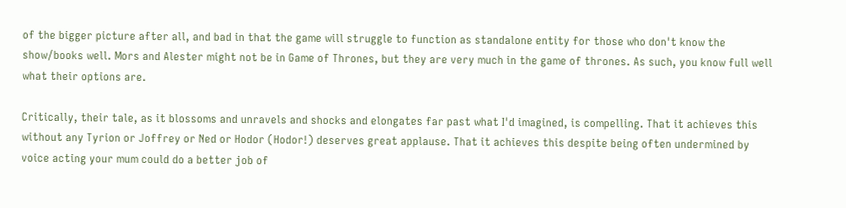of the bigger picture after all, and bad in that the game will struggle to function as standalone entity for those who don't know the show/books well. Mors and Alester might not be in Game of Thrones, but they are very much in the game of thrones. As such, you know full well what their options are.

Critically, their tale, as it blossoms and unravels and shocks and elongates far past what I'd imagined, is compelling. That it achieves this without any Tyrion or Joffrey or Ned or Hodor (Hodor!) deserves great applause. That it achieves this despite being often undermined by voice acting your mum could do a better job of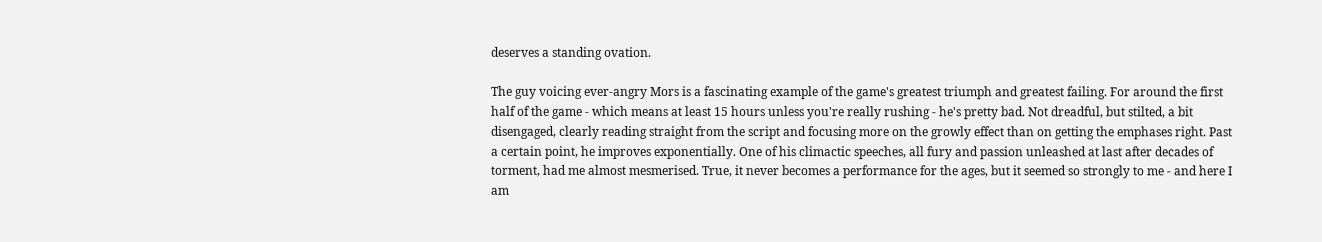deserves a standing ovation.

The guy voicing ever-angry Mors is a fascinating example of the game's greatest triumph and greatest failing. For around the first half of the game - which means at least 15 hours unless you're really rushing - he's pretty bad. Not dreadful, but stilted, a bit disengaged, clearly reading straight from the script and focusing more on the growly effect than on getting the emphases right. Past a certain point, he improves exponentially. One of his climactic speeches, all fury and passion unleashed at last after decades of torment, had me almost mesmerised. True, it never becomes a performance for the ages, but it seemed so strongly to me - and here I am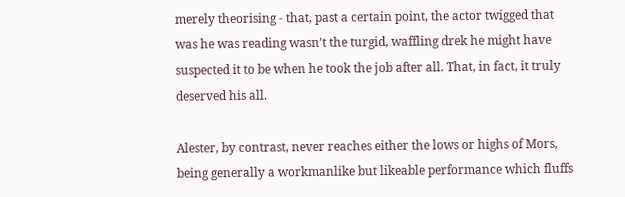merely theorising - that, past a certain point, the actor twigged that was he was reading wasn't the turgid, waffling drek he might have suspected it to be when he took the job after all. That, in fact, it truly deserved his all.

Alester, by contrast, never reaches either the lows or highs of Mors, being generally a workmanlike but likeable performance which fluffs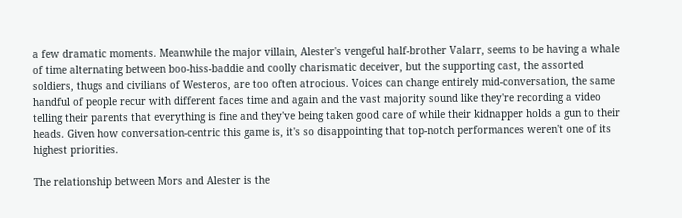a few dramatic moments. Meanwhile the major villain, Alester's vengeful half-brother Valarr, seems to be having a whale of time alternating between boo-hiss-baddie and coolly charismatic deceiver, but the supporting cast, the assorted soldiers, thugs and civilians of Westeros, are too often atrocious. Voices can change entirely mid-conversation, the same handful of people recur with different faces time and again and the vast majority sound like they're recording a video telling their parents that everything is fine and they've being taken good care of while their kidnapper holds a gun to their heads. Given how conversation-centric this game is, it's so disappointing that top-notch performances weren't one of its highest priorities.

The relationship between Mors and Alester is the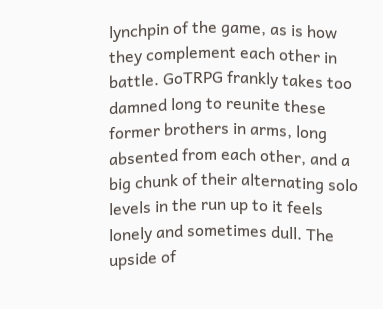lynchpin of the game, as is how they complement each other in battle. GoTRPG frankly takes too damned long to reunite these former brothers in arms, long absented from each other, and a big chunk of their alternating solo levels in the run up to it feels lonely and sometimes dull. The upside of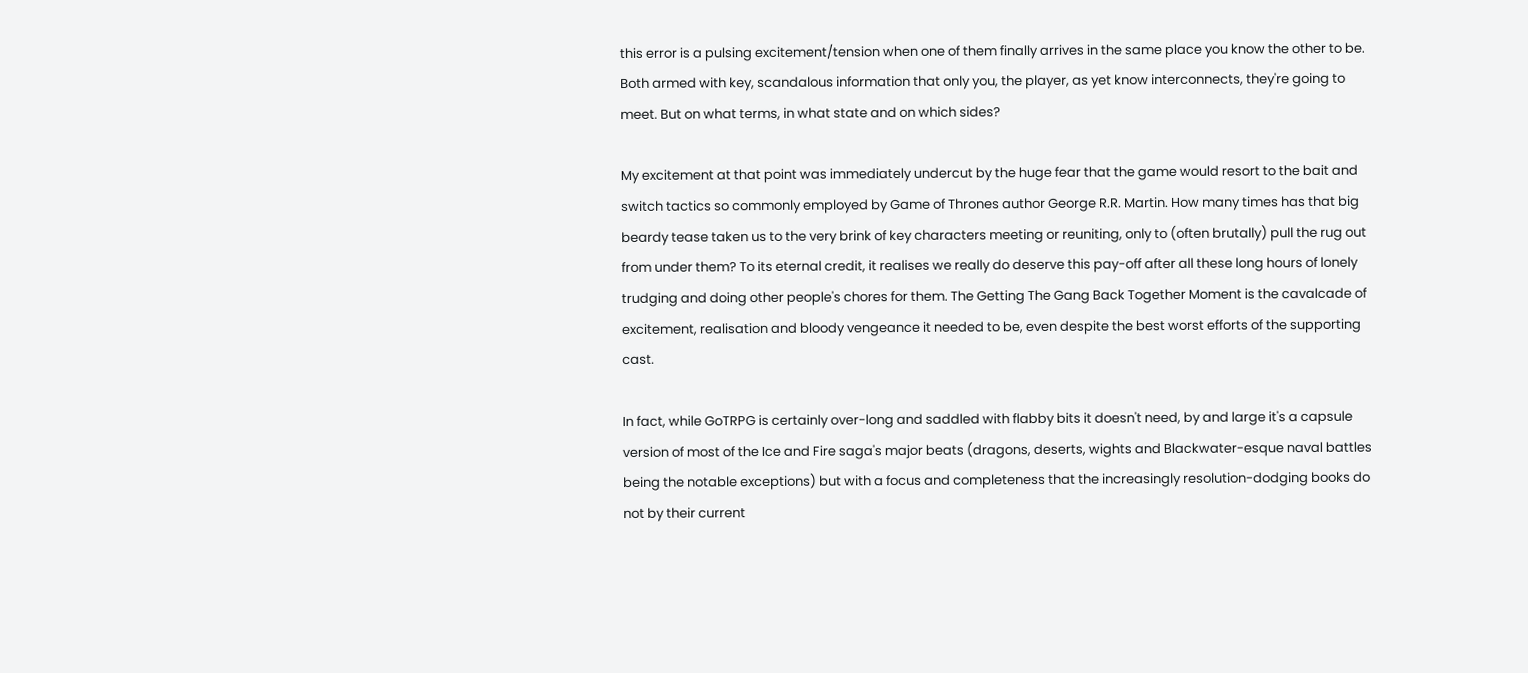this error is a pulsing excitement/tension when one of them finally arrives in the same place you know the other to be. Both armed with key, scandalous information that only you, the player, as yet know interconnects, they're going to meet. But on what terms, in what state and on which sides?

My excitement at that point was immediately undercut by the huge fear that the game would resort to the bait and switch tactics so commonly employed by Game of Thrones author George R.R. Martin. How many times has that big beardy tease taken us to the very brink of key characters meeting or reuniting, only to (often brutally) pull the rug out from under them? To its eternal credit, it realises we really do deserve this pay-off after all these long hours of lonely trudging and doing other people's chores for them. The Getting The Gang Back Together Moment is the cavalcade of excitement, realisation and bloody vengeance it needed to be, even despite the best worst efforts of the supporting cast.

In fact, while GoTRPG is certainly over-long and saddled with flabby bits it doesn't need, by and large it's a capsule version of most of the Ice and Fire saga's major beats (dragons, deserts, wights and Blackwater-esque naval battles being the notable exceptions) but with a focus and completeness that the increasingly resolution-dodging books do not by their current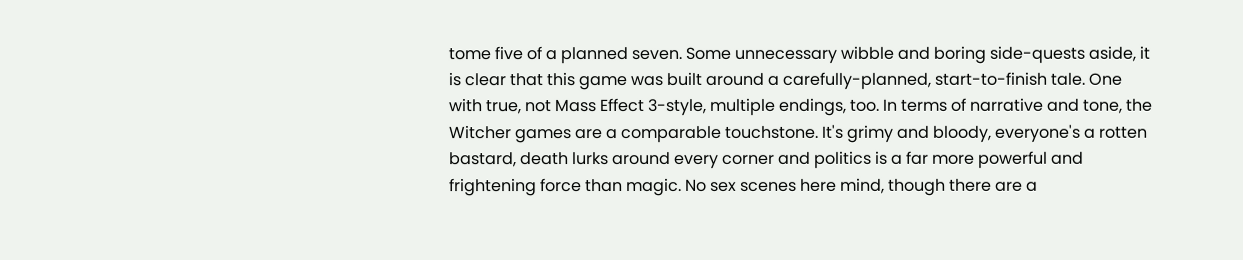tome five of a planned seven. Some unnecessary wibble and boring side-quests aside, it is clear that this game was built around a carefully-planned, start-to-finish tale. One with true, not Mass Effect 3-style, multiple endings, too. In terms of narrative and tone, the Witcher games are a comparable touchstone. It's grimy and bloody, everyone's a rotten bastard, death lurks around every corner and politics is a far more powerful and frightening force than magic. No sex scenes here mind, though there are a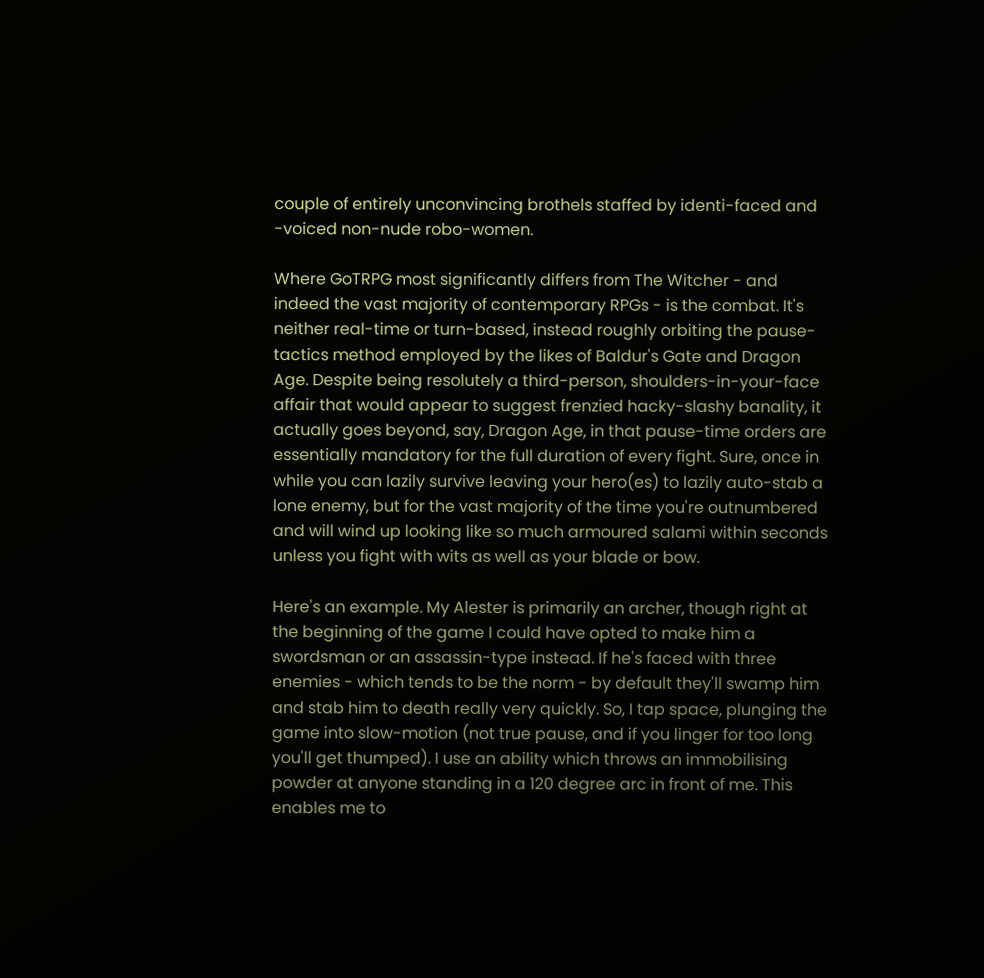couple of entirely unconvincing brothels staffed by identi-faced and -voiced non-nude robo-women.

Where GoTRPG most significantly differs from The Witcher - and indeed the vast majority of contemporary RPGs - is the combat. It's neither real-time or turn-based, instead roughly orbiting the pause-tactics method employed by the likes of Baldur's Gate and Dragon Age. Despite being resolutely a third-person, shoulders-in-your-face affair that would appear to suggest frenzied hacky-slashy banality, it actually goes beyond, say, Dragon Age, in that pause-time orders are essentially mandatory for the full duration of every fight. Sure, once in while you can lazily survive leaving your hero(es) to lazily auto-stab a lone enemy, but for the vast majority of the time you're outnumbered and will wind up looking like so much armoured salami within seconds unless you fight with wits as well as your blade or bow.

Here's an example. My Alester is primarily an archer, though right at the beginning of the game I could have opted to make him a swordsman or an assassin-type instead. If he's faced with three enemies - which tends to be the norm - by default they'll swamp him and stab him to death really very quickly. So, I tap space, plunging the game into slow-motion (not true pause, and if you linger for too long you'll get thumped). I use an ability which throws an immobilising powder at anyone standing in a 120 degree arc in front of me. This enables me to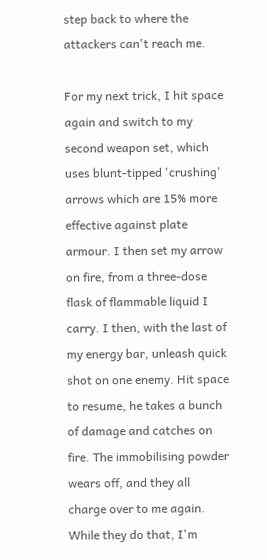step back to where the attackers can't reach me.

For my next trick, I hit space again and switch to my second weapon set, which uses blunt-tipped 'crushing' arrows which are 15% more effective against plate armour. I then set my arrow on fire, from a three-dose flask of flammable liquid I carry. I then, with the last of my energy bar, unleash quick shot on one enemy. Hit space to resume, he takes a bunch of damage and catches on fire. The immobilising powder wears off, and they all charge over to me again. While they do that, I'm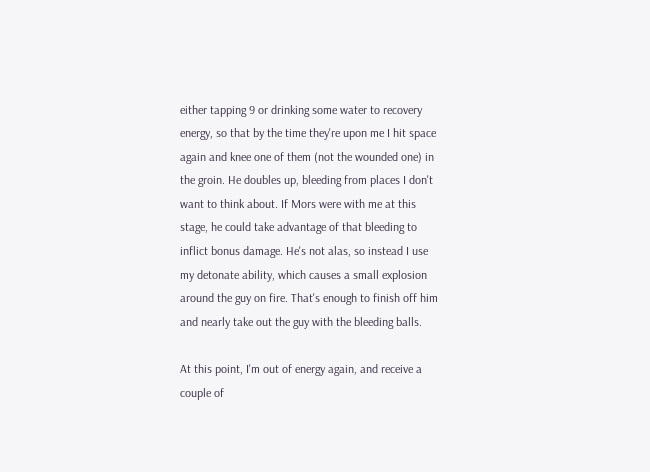either tapping 9 or drinking some water to recovery energy, so that by the time they're upon me I hit space again and knee one of them (not the wounded one) in the groin. He doubles up, bleeding from places I don't want to think about. If Mors were with me at this stage, he could take advantage of that bleeding to inflict bonus damage. He's not alas, so instead I use my detonate ability, which causes a small explosion around the guy on fire. That's enough to finish off him and nearly take out the guy with the bleeding balls.

At this point, I'm out of energy again, and receive a couple of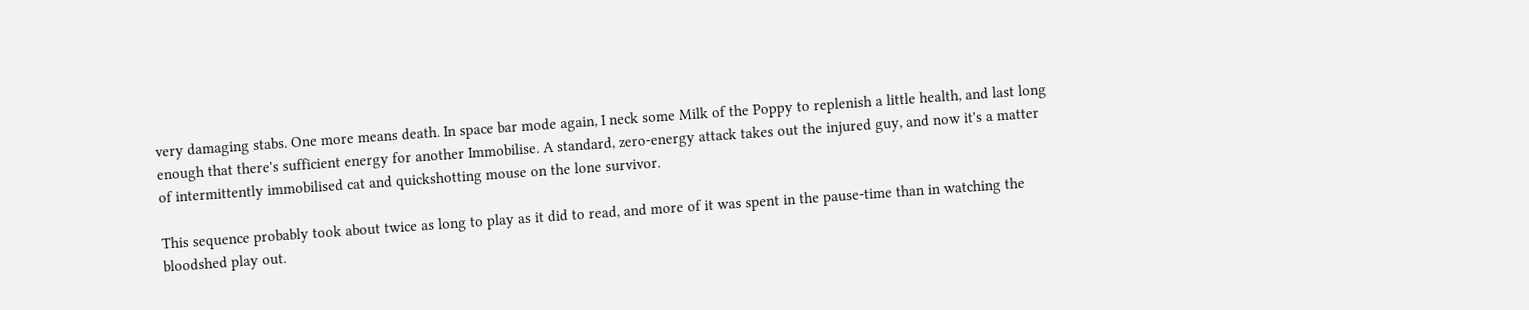very damaging stabs. One more means death. In space bar mode again, I neck some Milk of the Poppy to replenish a little health, and last long enough that there's sufficient energy for another Immobilise. A standard, zero-energy attack takes out the injured guy, and now it's a matter of intermittently immobilised cat and quickshotting mouse on the lone survivor.

This sequence probably took about twice as long to play as it did to read, and more of it was spent in the pause-time than in watching the bloodshed play out.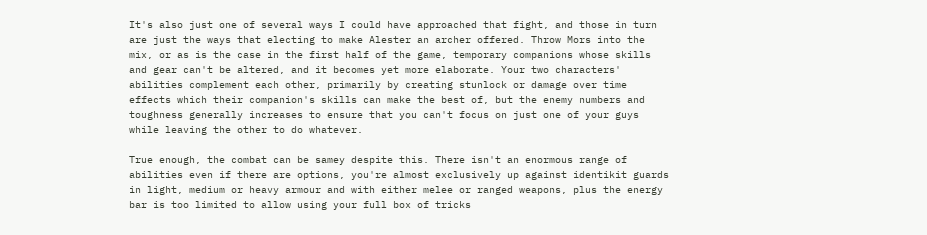It's also just one of several ways I could have approached that fight, and those in turn are just the ways that electing to make Alester an archer offered. Throw Mors into the mix, or as is the case in the first half of the game, temporary companions whose skills and gear can't be altered, and it becomes yet more elaborate. Your two characters' abilities complement each other, primarily by creating stunlock or damage over time effects which their companion's skills can make the best of, but the enemy numbers and toughness generally increases to ensure that you can't focus on just one of your guys while leaving the other to do whatever.

True enough, the combat can be samey despite this. There isn't an enormous range of abilities even if there are options, you're almost exclusively up against identikit guards in light, medium or heavy armour and with either melee or ranged weapons, plus the energy bar is too limited to allow using your full box of tricks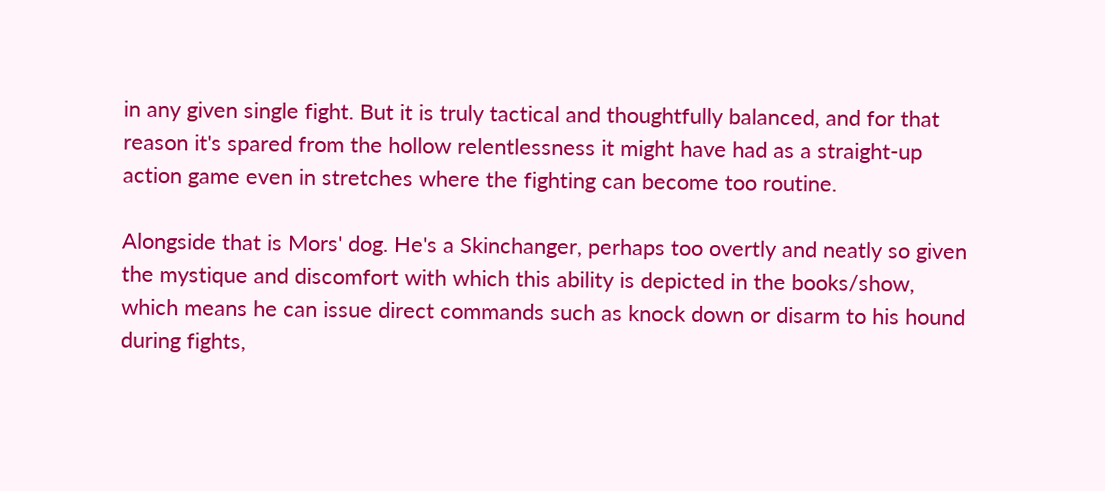in any given single fight. But it is truly tactical and thoughtfully balanced, and for that reason it's spared from the hollow relentlessness it might have had as a straight-up action game even in stretches where the fighting can become too routine.

Alongside that is Mors' dog. He's a Skinchanger, perhaps too overtly and neatly so given the mystique and discomfort with which this ability is depicted in the books/show, which means he can issue direct commands such as knock down or disarm to his hound during fights,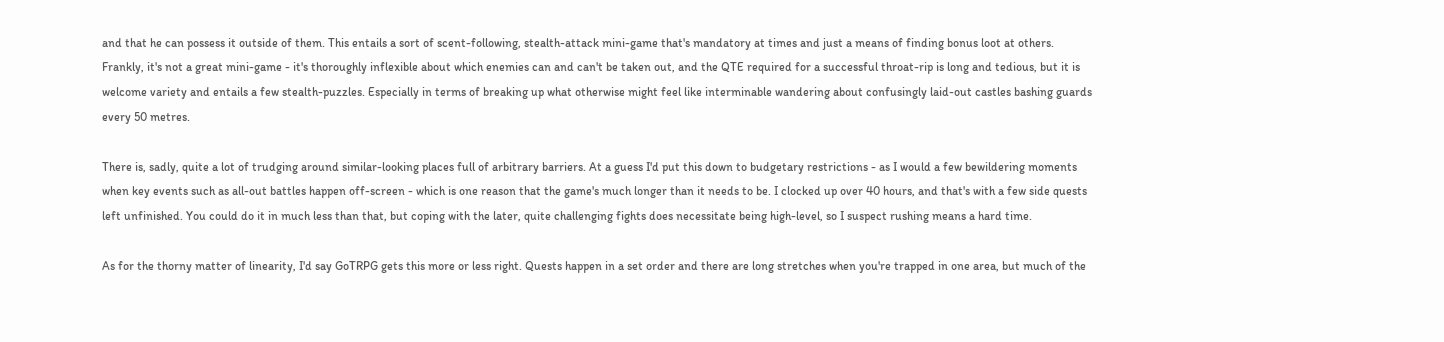and that he can possess it outside of them. This entails a sort of scent-following, stealth-attack mini-game that's mandatory at times and just a means of finding bonus loot at others. Frankly, it's not a great mini-game - it's thoroughly inflexible about which enemies can and can't be taken out, and the QTE required for a successful throat-rip is long and tedious, but it is welcome variety and entails a few stealth-puzzles. Especially in terms of breaking up what otherwise might feel like interminable wandering about confusingly laid-out castles bashing guards every 50 metres.

There is, sadly, quite a lot of trudging around similar-looking places full of arbitrary barriers. At a guess I'd put this down to budgetary restrictions - as I would a few bewildering moments when key events such as all-out battles happen off-screen - which is one reason that the game's much longer than it needs to be. I clocked up over 40 hours, and that's with a few side quests left unfinished. You could do it in much less than that, but coping with the later, quite challenging fights does necessitate being high-level, so I suspect rushing means a hard time.

As for the thorny matter of linearity, I'd say GoTRPG gets this more or less right. Quests happen in a set order and there are long stretches when you're trapped in one area, but much of the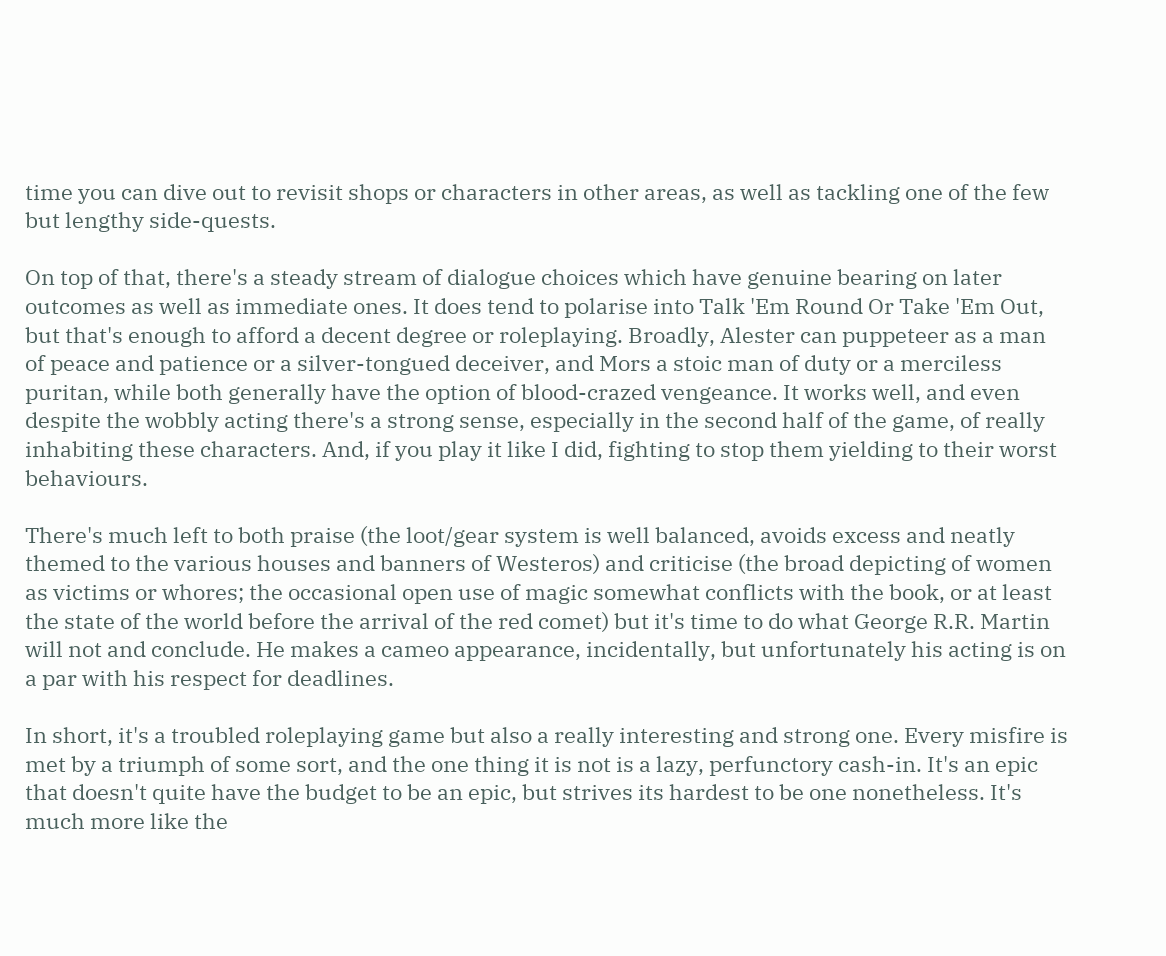time you can dive out to revisit shops or characters in other areas, as well as tackling one of the few but lengthy side-quests.

On top of that, there's a steady stream of dialogue choices which have genuine bearing on later outcomes as well as immediate ones. It does tend to polarise into Talk 'Em Round Or Take 'Em Out, but that's enough to afford a decent degree or roleplaying. Broadly, Alester can puppeteer as a man of peace and patience or a silver-tongued deceiver, and Mors a stoic man of duty or a merciless puritan, while both generally have the option of blood-crazed vengeance. It works well, and even despite the wobbly acting there's a strong sense, especially in the second half of the game, of really inhabiting these characters. And, if you play it like I did, fighting to stop them yielding to their worst behaviours.

There's much left to both praise (the loot/gear system is well balanced, avoids excess and neatly themed to the various houses and banners of Westeros) and criticise (the broad depicting of women as victims or whores; the occasional open use of magic somewhat conflicts with the book, or at least the state of the world before the arrival of the red comet) but it's time to do what George R.R. Martin will not and conclude. He makes a cameo appearance, incidentally, but unfortunately his acting is on a par with his respect for deadlines.

In short, it's a troubled roleplaying game but also a really interesting and strong one. Every misfire is met by a triumph of some sort, and the one thing it is not is a lazy, perfunctory cash-in. It's an epic that doesn't quite have the budget to be an epic, but strives its hardest to be one nonetheless. It's much more like the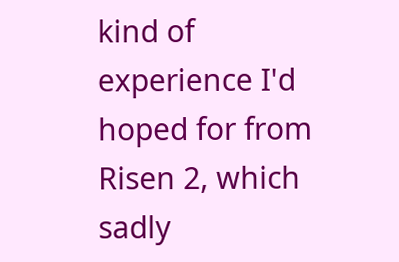kind of experience I'd hoped for from Risen 2, which sadly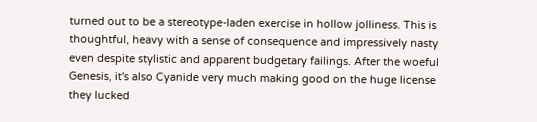turned out to be a stereotype-laden exercise in hollow jolliness. This is thoughtful, heavy with a sense of consequence and impressively nasty even despite stylistic and apparent budgetary failings. After the woeful Genesis, it's also Cyanide very much making good on the huge license they lucked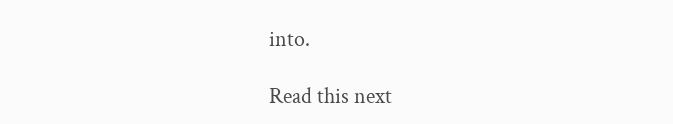into.

Read this next